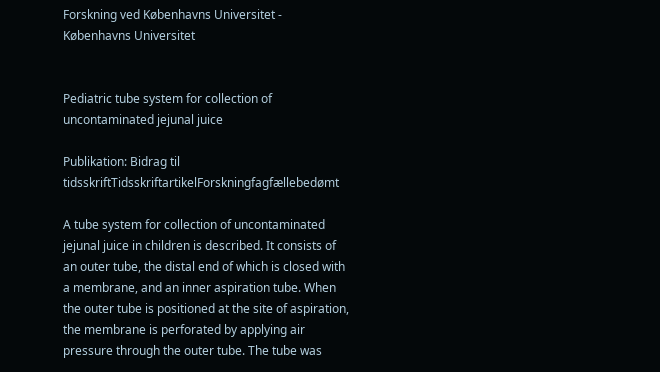Forskning ved Københavns Universitet - Københavns Universitet


Pediatric tube system for collection of uncontaminated jejunal juice

Publikation: Bidrag til tidsskriftTidsskriftartikelForskningfagfællebedømt

A tube system for collection of uncontaminated jejunal juice in children is described. It consists of an outer tube, the distal end of which is closed with a membrane, and an inner aspiration tube. When the outer tube is positioned at the site of aspiration, the membrane is perforated by applying air pressure through the outer tube. The tube was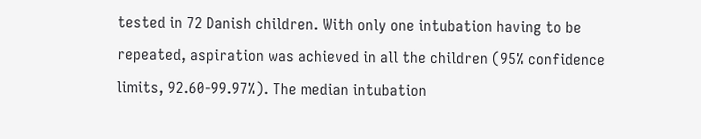tested in 72 Danish children. With only one intubation having to be repeated, aspiration was achieved in all the children (95% confidence limits, 92.60-99.97%). The median intubation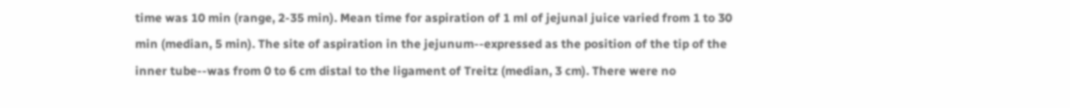time was 10 min (range, 2-35 min). Mean time for aspiration of 1 ml of jejunal juice varied from 1 to 30 min (median, 5 min). The site of aspiration in the jejunum--expressed as the position of the tip of the inner tube--was from 0 to 6 cm distal to the ligament of Treitz (median, 3 cm). There were no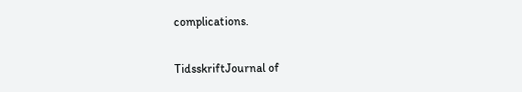complications.

TidsskriftJournal of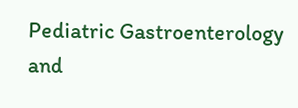Pediatric Gastroenterology and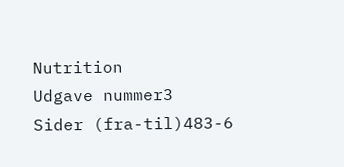Nutrition
Udgave nummer3
Sider (fra-til)483-6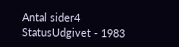Antal sider4
StatusUdgivet - 1983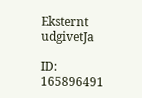Eksternt udgivetJa

ID: 165896491